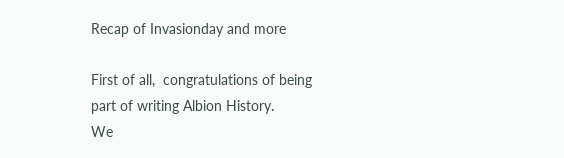Recap of Invasionday and more

First of all,  congratulations of being part of writing Albion History.
We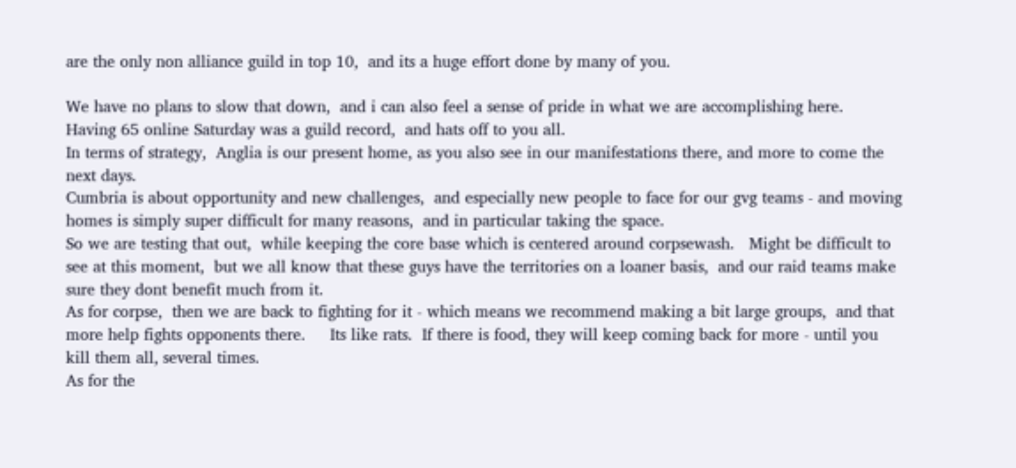are the only non alliance guild in top 10,  and its a huge effort done by many of you.

We have no plans to slow that down,  and i can also feel a sense of pride in what we are accomplishing here.     Having 65 online Saturday was a guild record,  and hats off to you all.
In terms of strategy,  Anglia is our present home, as you also see in our manifestations there, and more to come the next days.
Cumbria is about opportunity and new challenges,  and especially new people to face for our gvg teams - and moving homes is simply super difficult for many reasons,  and in particular taking the space.
So we are testing that out,  while keeping the core base which is centered around corpsewash.   Might be difficult to see at this moment,  but we all know that these guys have the territories on a loaner basis,  and our raid teams make sure they dont benefit much from it.
As for corpse,  then we are back to fighting for it - which means we recommend making a bit large groups,  and that more help fights opponents there.     Its like rats.  If there is food, they will keep coming back for more - until you kill them all, several times.
As for the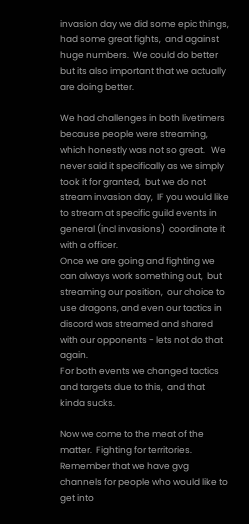invasion day we did some epic things, had some great fights,  and against huge numbers.  We could do better but its also important that we actually are doing better.

We had challenges in both livetimers because people were streaming,  which honestly was not so great.   We never said it specifically as we simply took it for granted,  but we do not stream invasion day,  IF you would like to stream at specific guild events in general (incl invasions)  coordinate it with a officer.
Once we are going and fighting we can always work something out,  but streaming our position,  our choice to use dragons, and even our tactics in discord was streamed and shared with our opponents - lets not do that again.
For both events we changed tactics and targets due to this,  and that kinda sucks.

Now we come to the meat of the matter.  Fighting for territories.   Remember that we have gvg channels for people who would like to get into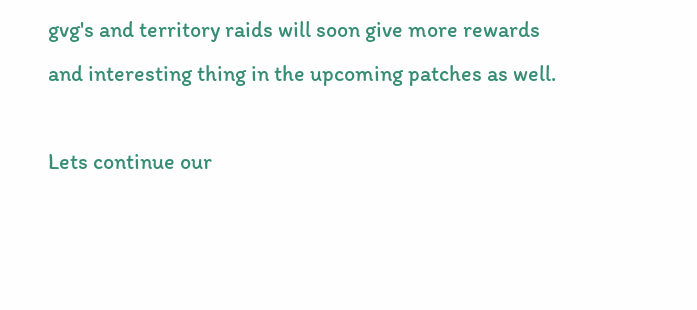gvg's and territory raids will soon give more rewards and interesting thing in the upcoming patches as well.

Lets continue our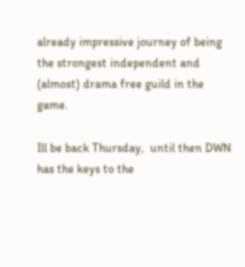already impressive journey of being the strongest independent and (almost) drama free guild in the game.

Ill be back Thursday,  until then DWN has the keys to the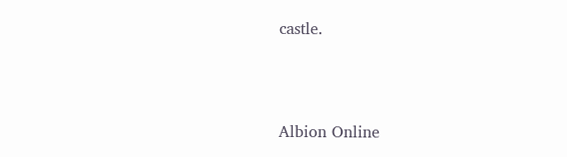castle.




Albion Online